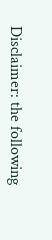Disclaimer: the following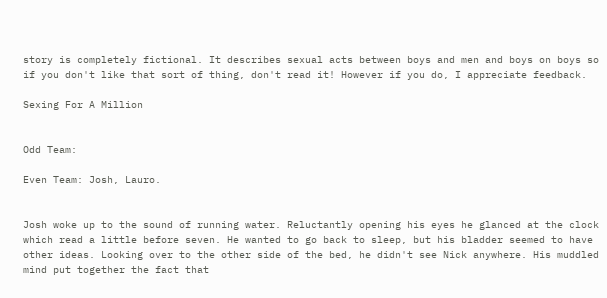story is completely fictional. It describes sexual acts between boys and men and boys on boys so if you don't like that sort of thing, don't read it! However if you do, I appreciate feedback.

Sexing For A Million


Odd Team:

Even Team: Josh, Lauro.


Josh woke up to the sound of running water. Reluctantly opening his eyes he glanced at the clock which read a little before seven. He wanted to go back to sleep, but his bladder seemed to have other ideas. Looking over to the other side of the bed, he didn't see Nick anywhere. His muddled mind put together the fact that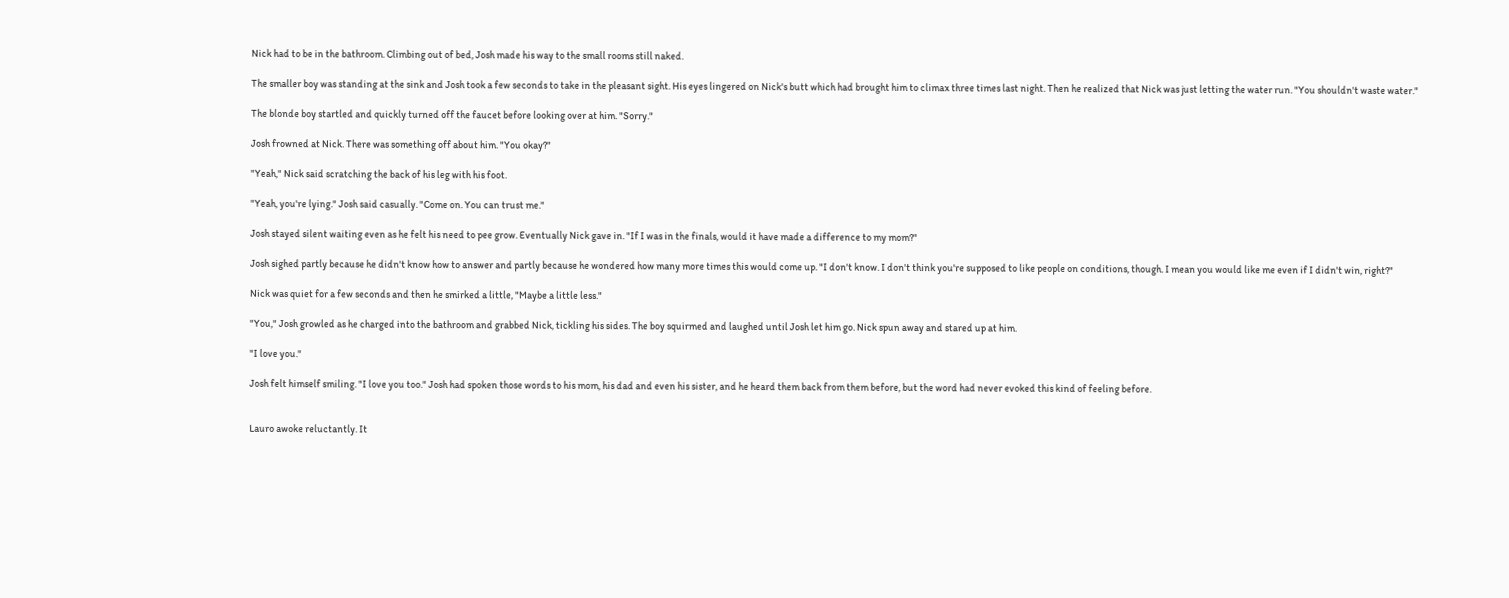Nick had to be in the bathroom. Climbing out of bed, Josh made his way to the small rooms still naked.

The smaller boy was standing at the sink and Josh took a few seconds to take in the pleasant sight. His eyes lingered on Nick's butt which had brought him to climax three times last night. Then he realized that Nick was just letting the water run. "You shouldn't waste water."

The blonde boy startled and quickly turned off the faucet before looking over at him. "Sorry."

Josh frowned at Nick. There was something off about him. "You okay?"

"Yeah," Nick said scratching the back of his leg with his foot.

"Yeah, you're lying." Josh said casually. "Come on. You can trust me."

Josh stayed silent waiting even as he felt his need to pee grow. Eventually Nick gave in. "If I was in the finals, would it have made a difference to my mom?"

Josh sighed partly because he didn't know how to answer and partly because he wondered how many more times this would come up. "I don't know. I don't think you're supposed to like people on conditions, though. I mean you would like me even if I didn't win, right?"

Nick was quiet for a few seconds and then he smirked a little, "Maybe a little less."

"You," Josh growled as he charged into the bathroom and grabbed Nick, tickling his sides. The boy squirmed and laughed until Josh let him go. Nick spun away and stared up at him.

"I love you."

Josh felt himself smiling. "I love you too." Josh had spoken those words to his mom, his dad and even his sister, and he heard them back from them before, but the word had never evoked this kind of feeling before.


Lauro awoke reluctantly. It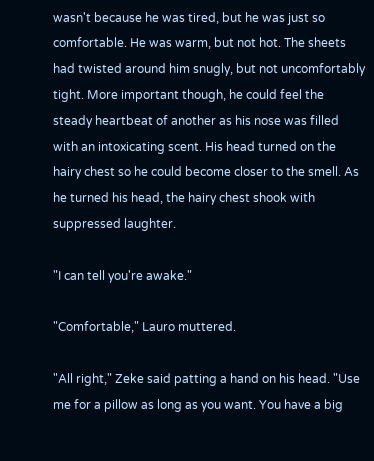wasn't because he was tired, but he was just so comfortable. He was warm, but not hot. The sheets had twisted around him snugly, but not uncomfortably tight. More important though, he could feel the steady heartbeat of another as his nose was filled with an intoxicating scent. His head turned on the hairy chest so he could become closer to the smell. As he turned his head, the hairy chest shook with suppressed laughter.

"I can tell you're awake."

"Comfortable," Lauro muttered.

"All right," Zeke said patting a hand on his head. "Use me for a pillow as long as you want. You have a big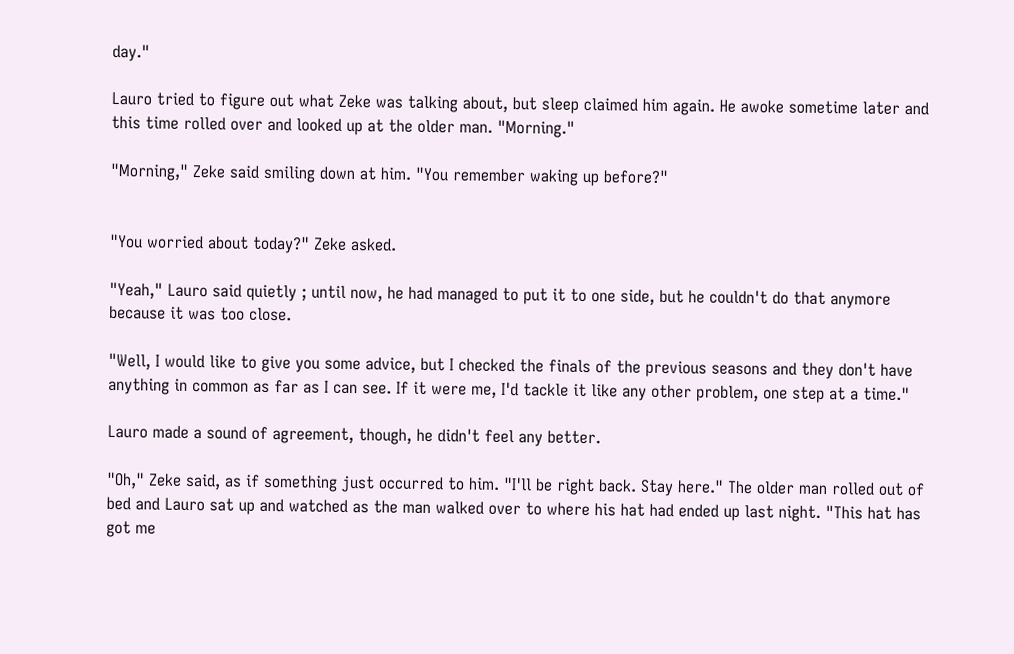day."

Lauro tried to figure out what Zeke was talking about, but sleep claimed him again. He awoke sometime later and this time rolled over and looked up at the older man. "Morning."

"Morning," Zeke said smiling down at him. "You remember waking up before?"


"You worried about today?" Zeke asked.

"Yeah," Lauro said quietly ; until now, he had managed to put it to one side, but he couldn't do that anymore because it was too close.

"Well, I would like to give you some advice, but I checked the finals of the previous seasons and they don't have anything in common as far as I can see. If it were me, I'd tackle it like any other problem, one step at a time."

Lauro made a sound of agreement, though, he didn't feel any better.

"Oh," Zeke said, as if something just occurred to him. "I'll be right back. Stay here." The older man rolled out of bed and Lauro sat up and watched as the man walked over to where his hat had ended up last night. "This hat has got me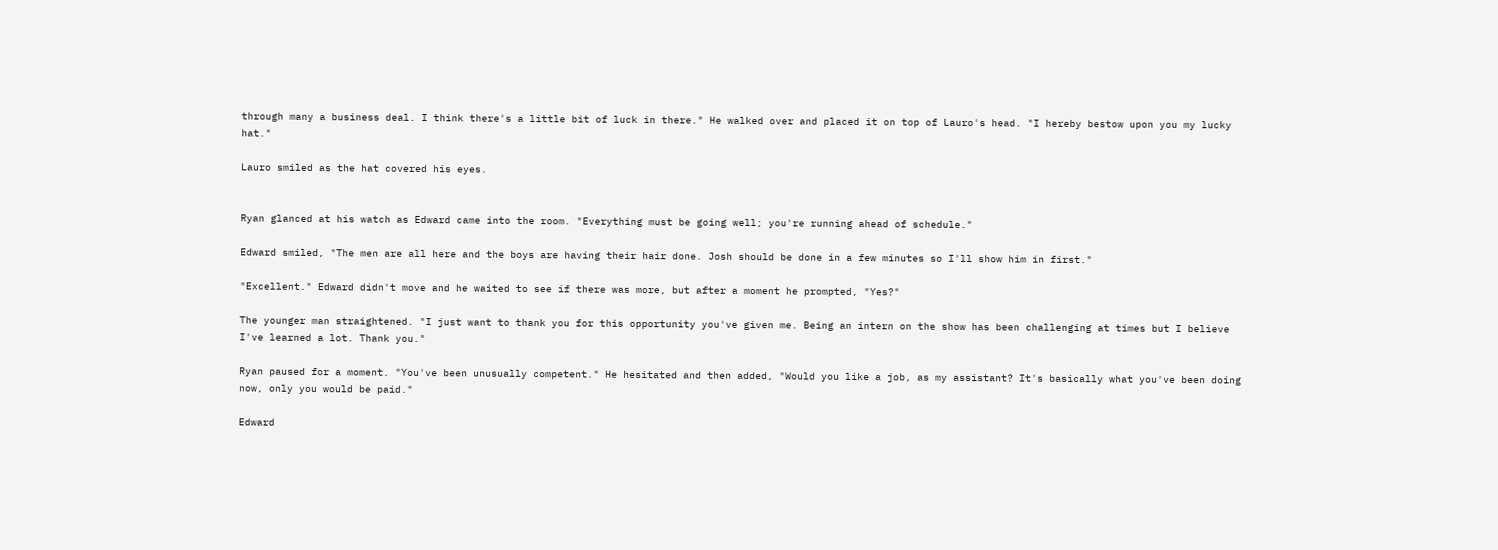through many a business deal. I think there's a little bit of luck in there." He walked over and placed it on top of Lauro's head. "I hereby bestow upon you my lucky hat."

Lauro smiled as the hat covered his eyes.


Ryan glanced at his watch as Edward came into the room. "Everything must be going well; you're running ahead of schedule."

Edward smiled, "The men are all here and the boys are having their hair done. Josh should be done in a few minutes so I'll show him in first."

"Excellent." Edward didn't move and he waited to see if there was more, but after a moment he prompted, "Yes?"

The younger man straightened. "I just want to thank you for this opportunity you've given me. Being an intern on the show has been challenging at times but I believe I've learned a lot. Thank you."

Ryan paused for a moment. "You've been unusually competent." He hesitated and then added, "Would you like a job, as my assistant? It's basically what you've been doing now, only you would be paid."

Edward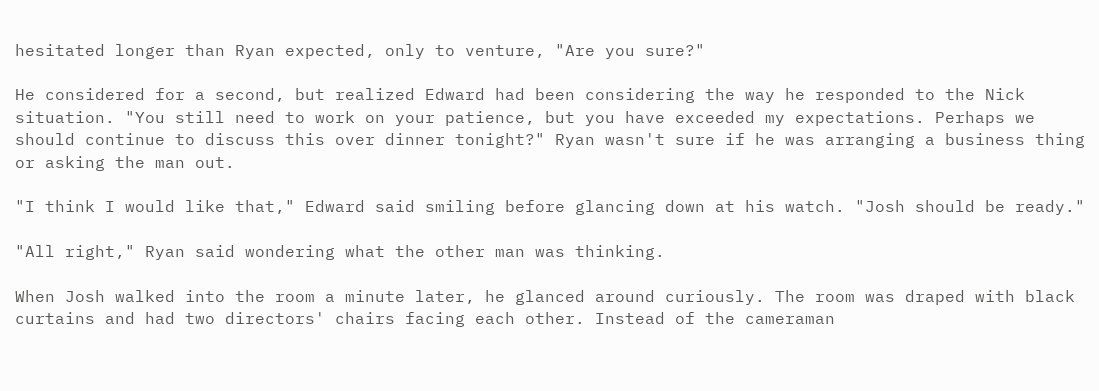hesitated longer than Ryan expected, only to venture, "Are you sure?"

He considered for a second, but realized Edward had been considering the way he responded to the Nick situation. "You still need to work on your patience, but you have exceeded my expectations. Perhaps we should continue to discuss this over dinner tonight?" Ryan wasn't sure if he was arranging a business thing or asking the man out.

"I think I would like that," Edward said smiling before glancing down at his watch. "Josh should be ready."

"All right," Ryan said wondering what the other man was thinking.

When Josh walked into the room a minute later, he glanced around curiously. The room was draped with black curtains and had two directors' chairs facing each other. Instead of the cameraman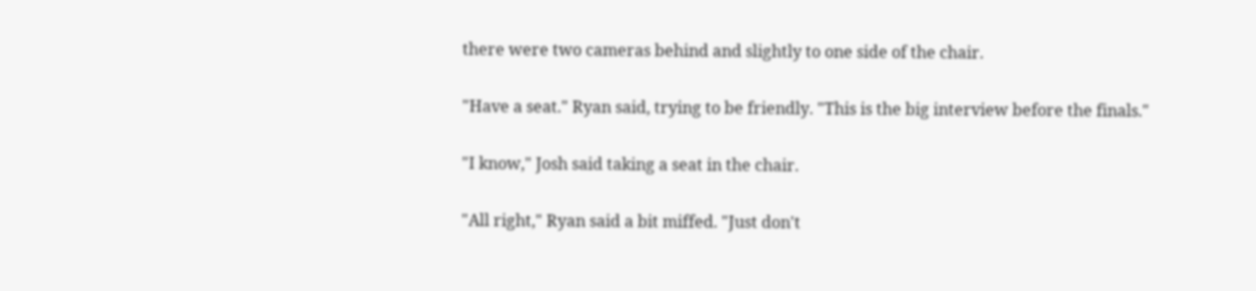there were two cameras behind and slightly to one side of the chair.

"Have a seat." Ryan said, trying to be friendly. "This is the big interview before the finals."

"I know," Josh said taking a seat in the chair.

"All right," Ryan said a bit miffed. "Just don't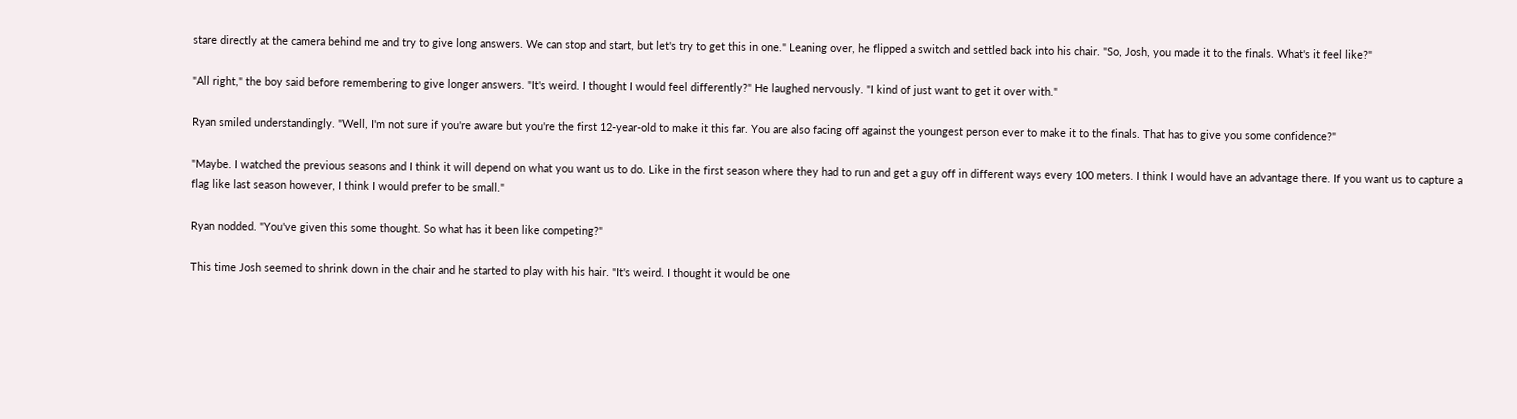stare directly at the camera behind me and try to give long answers. We can stop and start, but let's try to get this in one." Leaning over, he flipped a switch and settled back into his chair. "So, Josh, you made it to the finals. What's it feel like?"

"All right," the boy said before remembering to give longer answers. "It's weird. I thought I would feel differently?" He laughed nervously. "I kind of just want to get it over with."

Ryan smiled understandingly. "Well, I'm not sure if you're aware but you're the first 12-year-old to make it this far. You are also facing off against the youngest person ever to make it to the finals. That has to give you some confidence?"

"Maybe. I watched the previous seasons and I think it will depend on what you want us to do. Like in the first season where they had to run and get a guy off in different ways every 100 meters. I think I would have an advantage there. If you want us to capture a flag like last season however, I think I would prefer to be small."

Ryan nodded. "You've given this some thought. So what has it been like competing?"

This time Josh seemed to shrink down in the chair and he started to play with his hair. "It's weird. I thought it would be one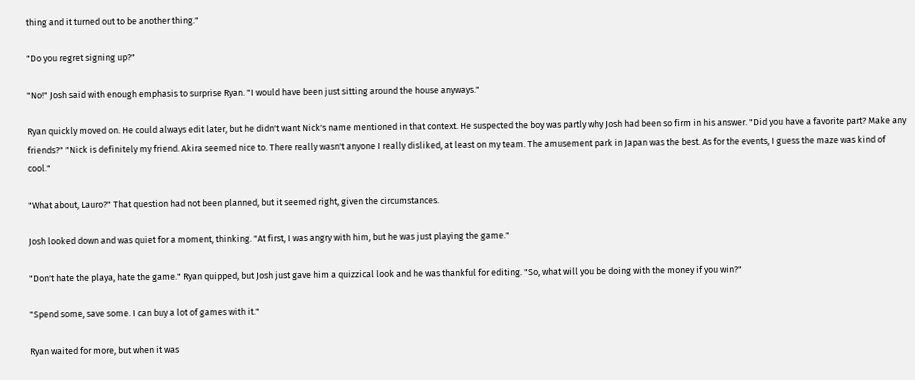thing and it turned out to be another thing."

"Do you regret signing up?"

"No!" Josh said with enough emphasis to surprise Ryan. "I would have been just sitting around the house anyways."

Ryan quickly moved on. He could always edit later, but he didn't want Nick's name mentioned in that context. He suspected the boy was partly why Josh had been so firm in his answer. "Did you have a favorite part? Make any friends?" "Nick is definitely my friend. Akira seemed nice to. There really wasn't anyone I really disliked, at least on my team. The amusement park in Japan was the best. As for the events, I guess the maze was kind of cool."

"What about, Lauro?" That question had not been planned, but it seemed right, given the circumstances.

Josh looked down and was quiet for a moment, thinking. "At first, I was angry with him, but he was just playing the game."

"Don't hate the playa, hate the game." Ryan quipped, but Josh just gave him a quizzical look and he was thankful for editing. "So, what will you be doing with the money if you win?"

"Spend some, save some. I can buy a lot of games with it."

Ryan waited for more, but when it was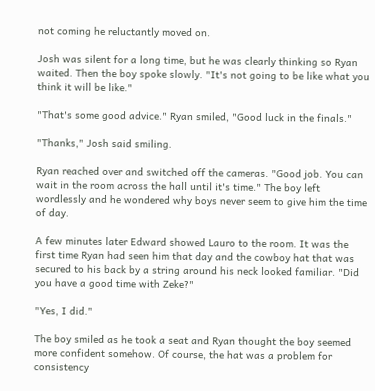not coming he reluctantly moved on.

Josh was silent for a long time, but he was clearly thinking so Ryan waited. Then the boy spoke slowly. "It's not going to be like what you think it will be like."

"That's some good advice." Ryan smiled, "Good luck in the finals."

"Thanks," Josh said smiling.

Ryan reached over and switched off the cameras. "Good job. You can wait in the room across the hall until it's time." The boy left wordlessly and he wondered why boys never seem to give him the time of day.

A few minutes later Edward showed Lauro to the room. It was the first time Ryan had seen him that day and the cowboy hat that was secured to his back by a string around his neck looked familiar. "Did you have a good time with Zeke?"

"Yes, I did."

The boy smiled as he took a seat and Ryan thought the boy seemed more confident somehow. Of course, the hat was a problem for consistency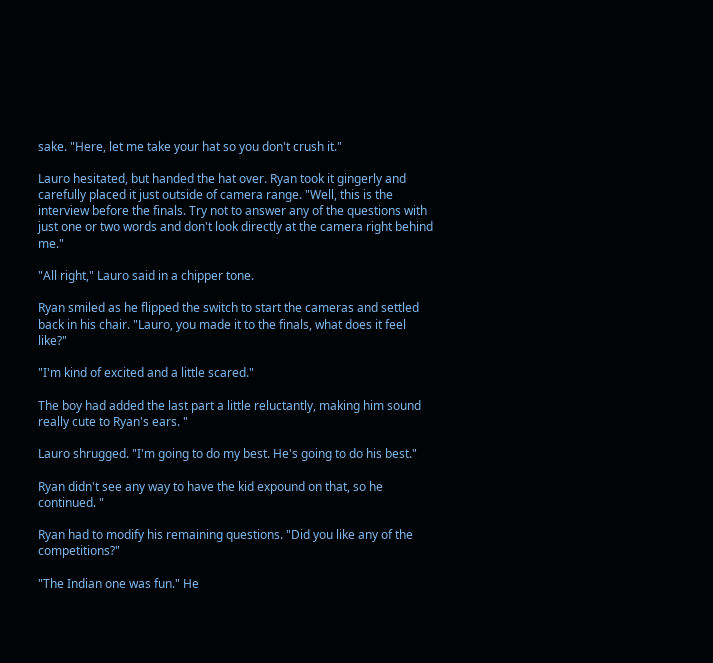sake. "Here, let me take your hat so you don't crush it."

Lauro hesitated, but handed the hat over. Ryan took it gingerly and carefully placed it just outside of camera range. "Well, this is the interview before the finals. Try not to answer any of the questions with just one or two words and don't look directly at the camera right behind me."

"All right," Lauro said in a chipper tone.

Ryan smiled as he flipped the switch to start the cameras and settled back in his chair. "Lauro, you made it to the finals, what does it feel like?"

"I'm kind of excited and a little scared."

The boy had added the last part a little reluctantly, making him sound really cute to Ryan's ears. "

Lauro shrugged. "I'm going to do my best. He's going to do his best."

Ryan didn't see any way to have the kid expound on that, so he continued. "

Ryan had to modify his remaining questions. "Did you like any of the competitions?"

"The Indian one was fun." He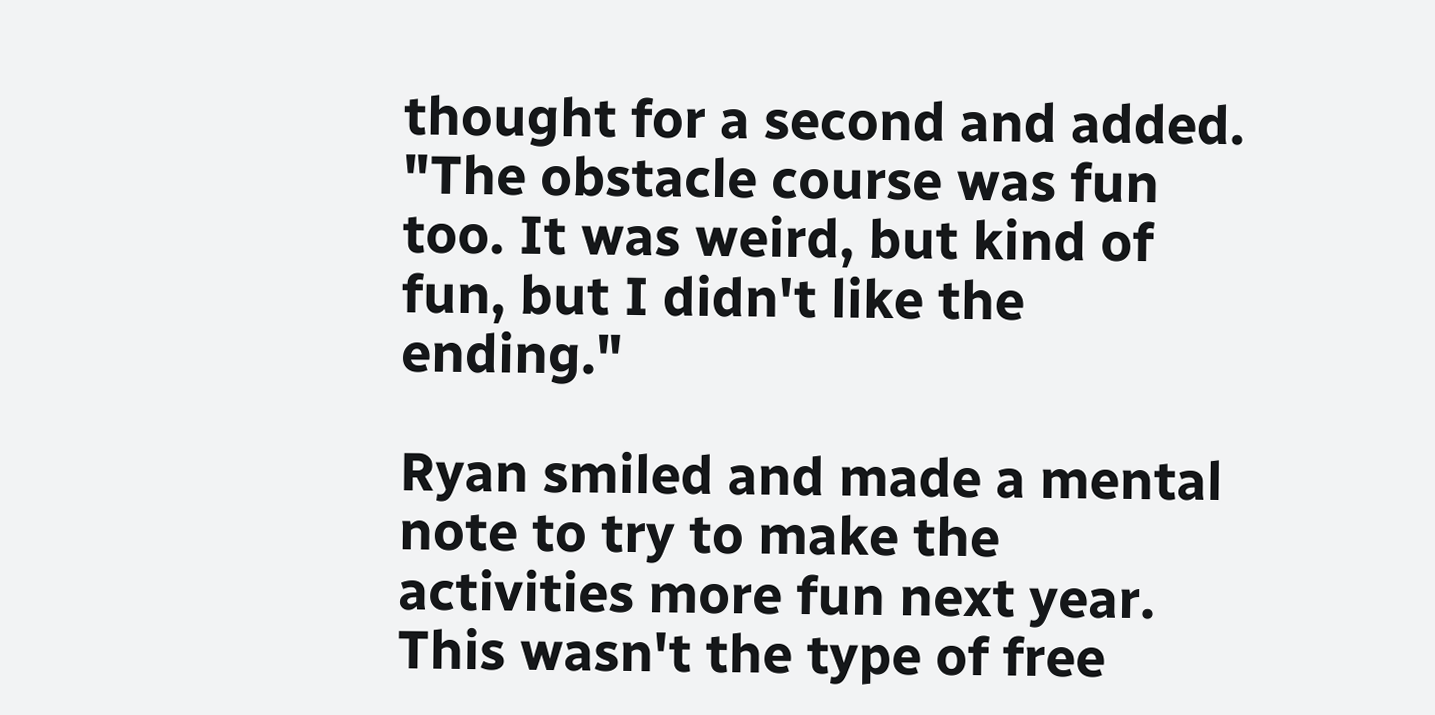thought for a second and added. "The obstacle course was fun too. It was weird, but kind of fun, but I didn't like the ending."

Ryan smiled and made a mental note to try to make the activities more fun next year. This wasn't the type of free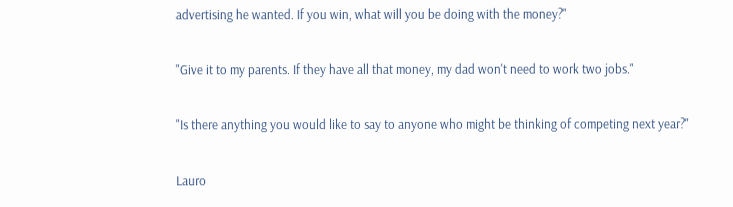advertising he wanted. If you win, what will you be doing with the money?"

"Give it to my parents. If they have all that money, my dad won't need to work two jobs."

"Is there anything you would like to say to anyone who might be thinking of competing next year?"

Lauro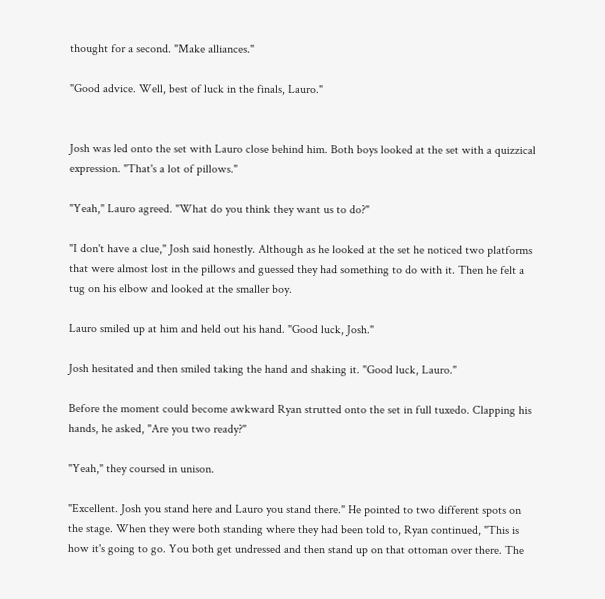thought for a second. "Make alliances."

"Good advice. Well, best of luck in the finals, Lauro."


Josh was led onto the set with Lauro close behind him. Both boys looked at the set with a quizzical expression. "That's a lot of pillows."

"Yeah," Lauro agreed. "What do you think they want us to do?"

"I don't have a clue," Josh said honestly. Although as he looked at the set he noticed two platforms that were almost lost in the pillows and guessed they had something to do with it. Then he felt a tug on his elbow and looked at the smaller boy.

Lauro smiled up at him and held out his hand. "Good luck, Josh."

Josh hesitated and then smiled taking the hand and shaking it. "Good luck, Lauro."

Before the moment could become awkward Ryan strutted onto the set in full tuxedo. Clapping his hands, he asked, "Are you two ready?"

"Yeah," they coursed in unison.

"Excellent. Josh you stand here and Lauro you stand there." He pointed to two different spots on the stage. When they were both standing where they had been told to, Ryan continued, "This is how it's going to go. You both get undressed and then stand up on that ottoman over there. The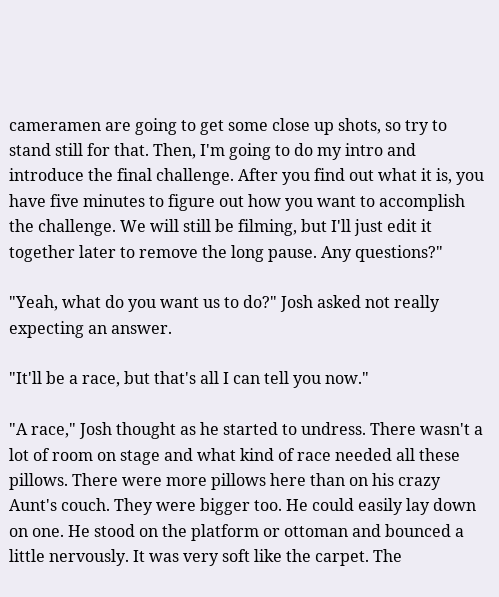cameramen are going to get some close up shots, so try to stand still for that. Then, I'm going to do my intro and introduce the final challenge. After you find out what it is, you have five minutes to figure out how you want to accomplish the challenge. We will still be filming, but I'll just edit it together later to remove the long pause. Any questions?"

"Yeah, what do you want us to do?" Josh asked not really expecting an answer.

"It'll be a race, but that's all I can tell you now."

"A race," Josh thought as he started to undress. There wasn't a lot of room on stage and what kind of race needed all these pillows. There were more pillows here than on his crazy Aunt's couch. They were bigger too. He could easily lay down on one. He stood on the platform or ottoman and bounced a little nervously. It was very soft like the carpet. The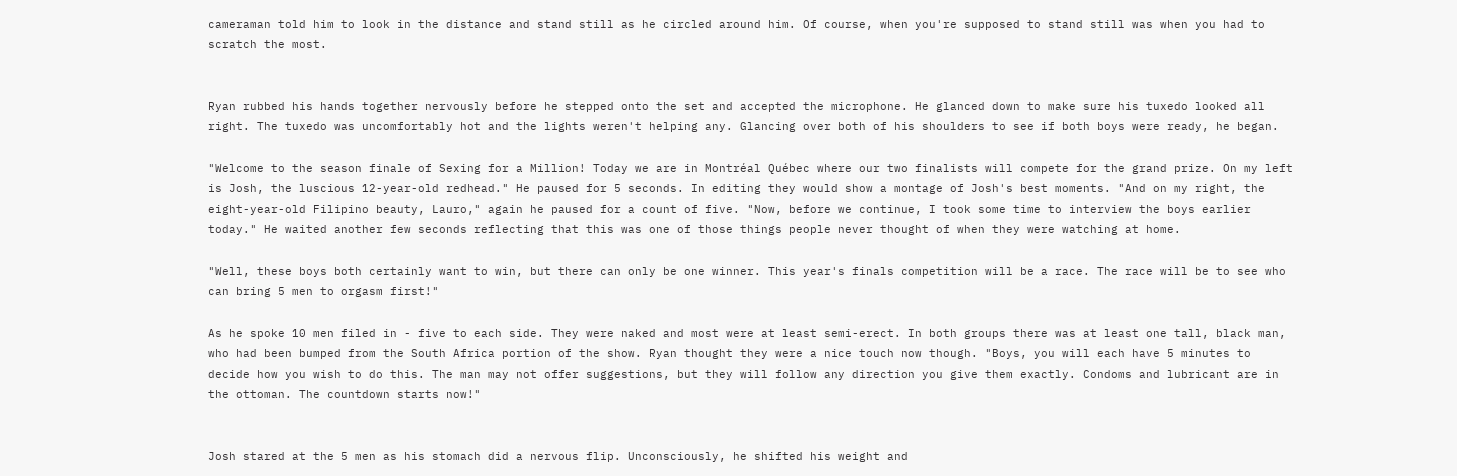cameraman told him to look in the distance and stand still as he circled around him. Of course, when you're supposed to stand still was when you had to scratch the most.


Ryan rubbed his hands together nervously before he stepped onto the set and accepted the microphone. He glanced down to make sure his tuxedo looked all right. The tuxedo was uncomfortably hot and the lights weren't helping any. Glancing over both of his shoulders to see if both boys were ready, he began.

"Welcome to the season finale of Sexing for a Million! Today we are in Montréal Québec where our two finalists will compete for the grand prize. On my left is Josh, the luscious 12-year-old redhead." He paused for 5 seconds. In editing they would show a montage of Josh's best moments. "And on my right, the eight-year-old Filipino beauty, Lauro," again he paused for a count of five. "Now, before we continue, I took some time to interview the boys earlier today." He waited another few seconds reflecting that this was one of those things people never thought of when they were watching at home.

"Well, these boys both certainly want to win, but there can only be one winner. This year's finals competition will be a race. The race will be to see who can bring 5 men to orgasm first!"

As he spoke 10 men filed in - five to each side. They were naked and most were at least semi-erect. In both groups there was at least one tall, black man, who had been bumped from the South Africa portion of the show. Ryan thought they were a nice touch now though. "Boys, you will each have 5 minutes to decide how you wish to do this. The man may not offer suggestions, but they will follow any direction you give them exactly. Condoms and lubricant are in the ottoman. The countdown starts now!"


Josh stared at the 5 men as his stomach did a nervous flip. Unconsciously, he shifted his weight and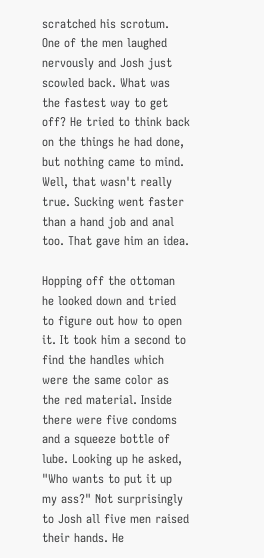scratched his scrotum. One of the men laughed nervously and Josh just scowled back. What was the fastest way to get off? He tried to think back on the things he had done, but nothing came to mind. Well, that wasn't really true. Sucking went faster than a hand job and anal too. That gave him an idea.

Hopping off the ottoman he looked down and tried to figure out how to open it. It took him a second to find the handles which were the same color as the red material. Inside there were five condoms and a squeeze bottle of lube. Looking up he asked, "Who wants to put it up my ass?" Not surprisingly to Josh all five men raised their hands. He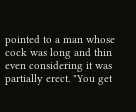pointed to a man whose cock was long and thin even considering it was partially erect. "You get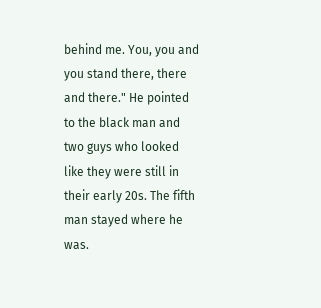behind me. You, you and you stand there, there and there." He pointed to the black man and two guys who looked like they were still in their early 20s. The fifth man stayed where he was.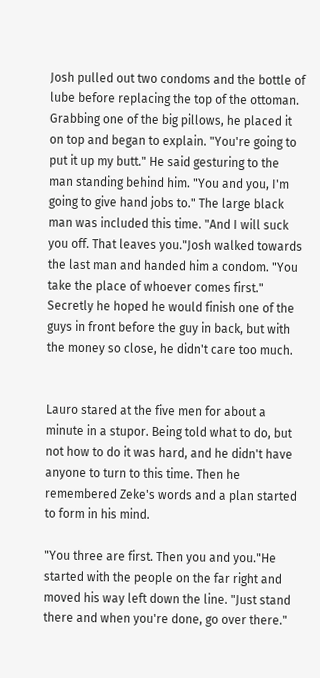Josh pulled out two condoms and the bottle of lube before replacing the top of the ottoman. Grabbing one of the big pillows, he placed it on top and began to explain. "You're going to put it up my butt." He said gesturing to the man standing behind him. "You and you, I'm going to give hand jobs to." The large black man was included this time. "And I will suck you off. That leaves you."Josh walked towards the last man and handed him a condom. "You take the place of whoever comes first." Secretly he hoped he would finish one of the guys in front before the guy in back, but with the money so close, he didn't care too much.


Lauro stared at the five men for about a minute in a stupor. Being told what to do, but not how to do it was hard, and he didn't have anyone to turn to this time. Then he remembered Zeke's words and a plan started to form in his mind.

"You three are first. Then you and you."He started with the people on the far right and moved his way left down the line. "Just stand there and when you're done, go over there."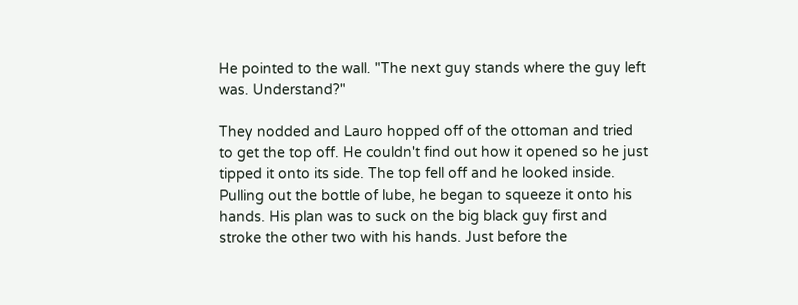He pointed to the wall. "The next guy stands where the guy left was. Understand?"

They nodded and Lauro hopped off of the ottoman and tried to get the top off. He couldn't find out how it opened so he just tipped it onto its side. The top fell off and he looked inside. Pulling out the bottle of lube, he began to squeeze it onto his hands. His plan was to suck on the big black guy first and stroke the other two with his hands. Just before the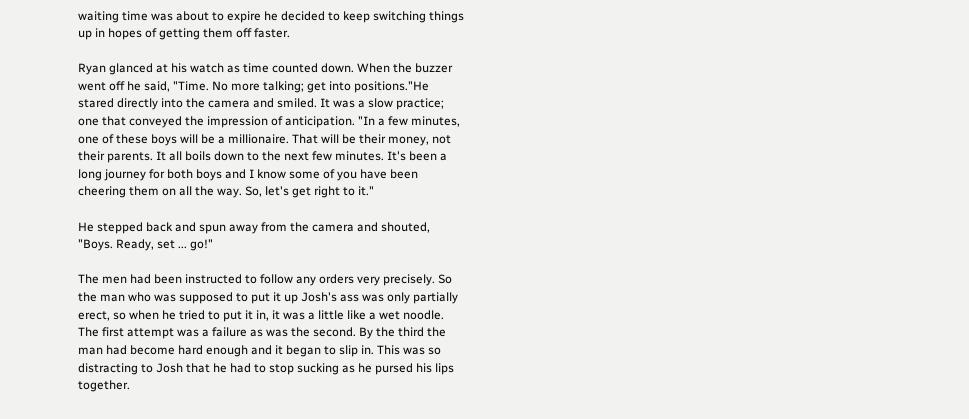waiting time was about to expire he decided to keep switching things up in hopes of getting them off faster.

Ryan glanced at his watch as time counted down. When the buzzer went off he said, "Time. No more talking; get into positions."He stared directly into the camera and smiled. It was a slow practice; one that conveyed the impression of anticipation. "In a few minutes, one of these boys will be a millionaire. That will be their money, not their parents. It all boils down to the next few minutes. It's been a long journey for both boys and I know some of you have been cheering them on all the way. So, let's get right to it."

He stepped back and spun away from the camera and shouted, "Boys. Ready, set ... go!"

The men had been instructed to follow any orders very precisely. So the man who was supposed to put it up Josh's ass was only partially erect, so when he tried to put it in, it was a little like a wet noodle. The first attempt was a failure as was the second. By the third the man had become hard enough and it began to slip in. This was so distracting to Josh that he had to stop sucking as he pursed his lips together.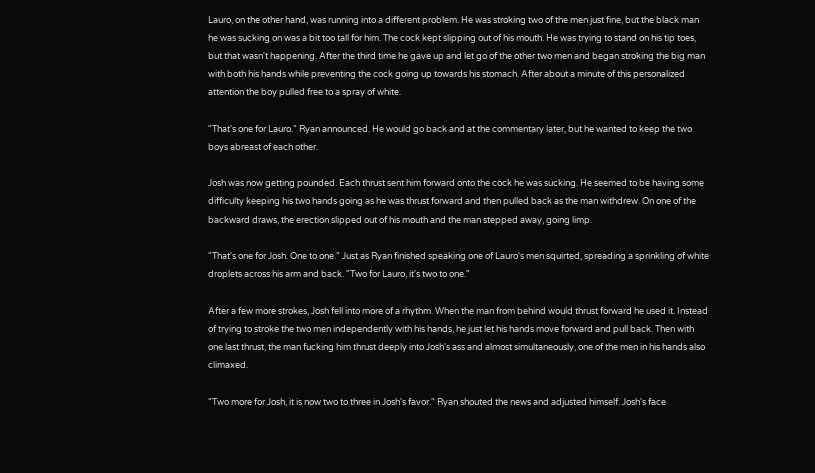Lauro, on the other hand, was running into a different problem. He was stroking two of the men just fine, but the black man he was sucking on was a bit too tall for him. The cock kept slipping out of his mouth. He was trying to stand on his tip toes, but that wasn't happening. After the third time he gave up and let go of the other two men and began stroking the big man with both his hands while preventing the cock going up towards his stomach. After about a minute of this personalized attention the boy pulled free to a spray of white.

"That's one for Lauro." Ryan announced. He would go back and at the commentary later, but he wanted to keep the two boys abreast of each other.

Josh was now getting pounded. Each thrust sent him forward onto the cock he was sucking. He seemed to be having some difficulty keeping his two hands going as he was thrust forward and then pulled back as the man withdrew. On one of the backward draws, the erection slipped out of his mouth and the man stepped away, going limp.

"That's one for Josh. One to one." Just as Ryan finished speaking one of Lauro's men squirted, spreading a sprinkling of white droplets across his arm and back. "Two for Lauro, it's two to one."

After a few more strokes, Josh fell into more of a rhythm. When the man from behind would thrust forward he used it. Instead of trying to stroke the two men independently with his hands, he just let his hands move forward and pull back. Then with one last thrust, the man fucking him thrust deeply into Josh's ass and almost simultaneously, one of the men in his hands also climaxed.

"Two more for Josh, it is now two to three in Josh's favor." Ryan shouted the news and adjusted himself. Josh's face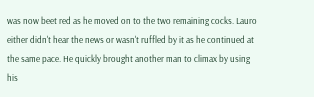was now beet red as he moved on to the two remaining cocks. Lauro either didn't hear the news or wasn't ruffled by it as he continued at the same pace. He quickly brought another man to climax by using his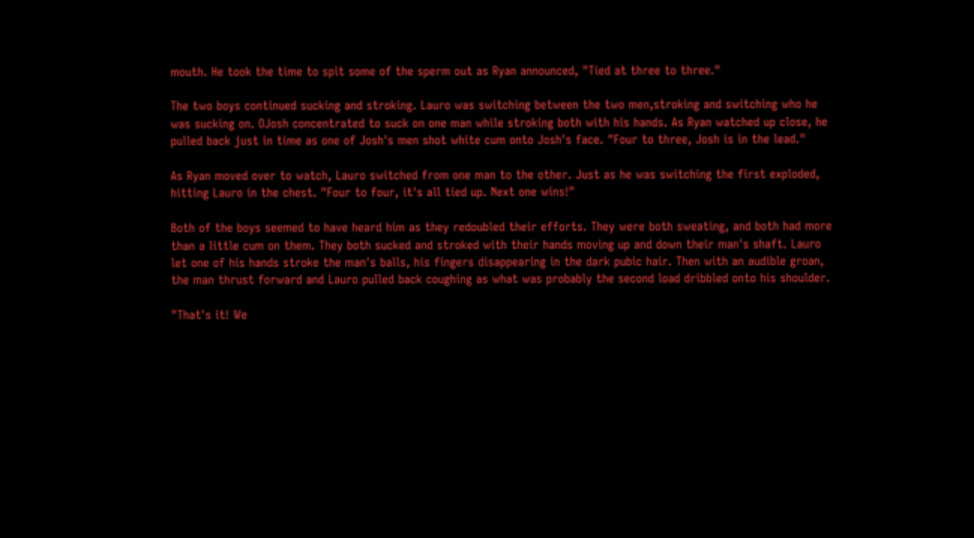mouth. He took the time to spit some of the sperm out as Ryan announced, "Tied at three to three."

The two boys continued sucking and stroking. Lauro was switching between the two men,stroking and switching who he was sucking on. OJosh concentrated to suck on one man while stroking both with his hands. As Ryan watched up close, he pulled back just in time as one of Josh's men shot white cum onto Josh's face. "Four to three, Josh is in the lead."

As Ryan moved over to watch, Lauro switched from one man to the other. Just as he was switching the first exploded, hitting Lauro in the chest. "Four to four, it's all tied up. Next one wins!"

Both of the boys seemed to have heard him as they redoubled their efforts. They were both sweating, and both had more than a little cum on them. They both sucked and stroked with their hands moving up and down their man's shaft. Lauro let one of his hands stroke the man's balls, his fingers disappearing in the dark pubic hair. Then with an audible groan, the man thrust forward and Lauro pulled back coughing as what was probably the second load dribbled onto his shoulder.

"That's it! We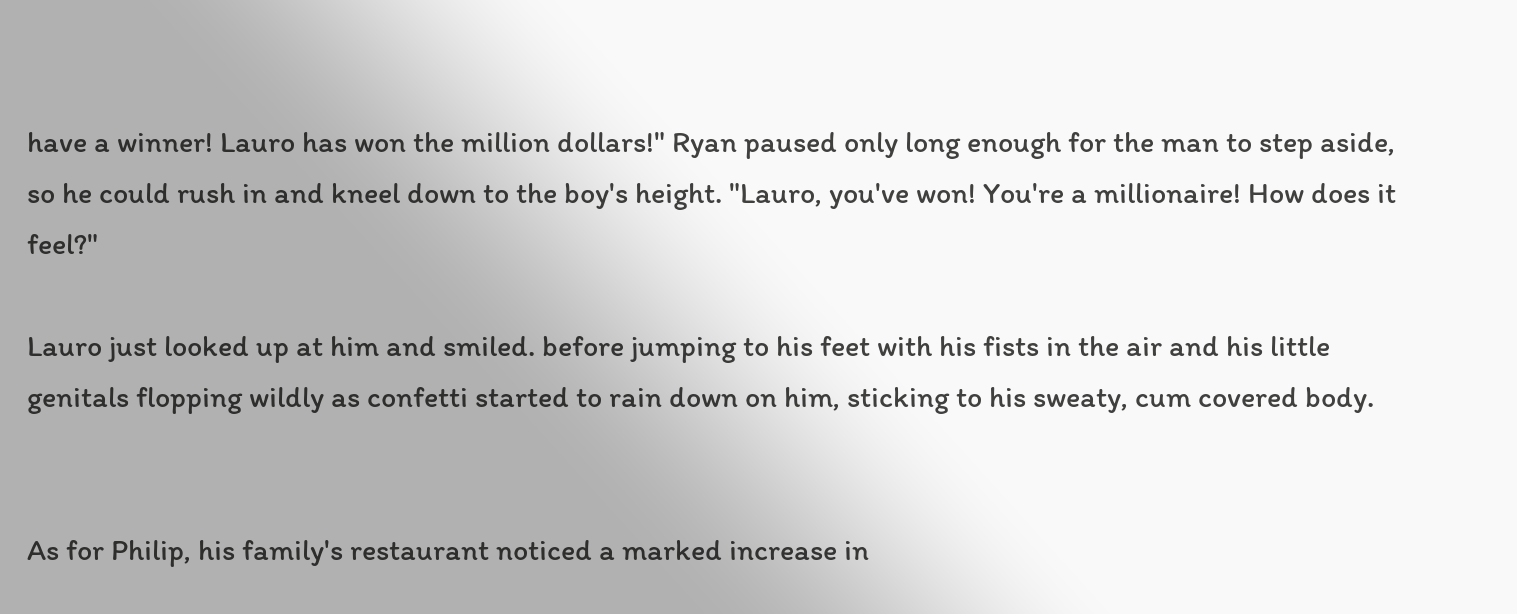have a winner! Lauro has won the million dollars!" Ryan paused only long enough for the man to step aside, so he could rush in and kneel down to the boy's height. "Lauro, you've won! You're a millionaire! How does it feel?"

Lauro just looked up at him and smiled. before jumping to his feet with his fists in the air and his little genitals flopping wildly as confetti started to rain down on him, sticking to his sweaty, cum covered body.


As for Philip, his family's restaurant noticed a marked increase in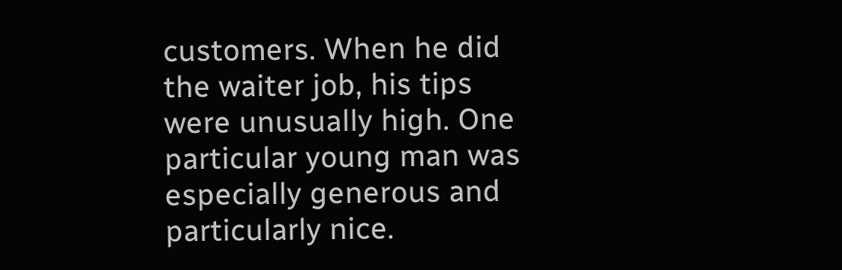customers. When he did the waiter job, his tips were unusually high. One particular young man was especially generous and particularly nice.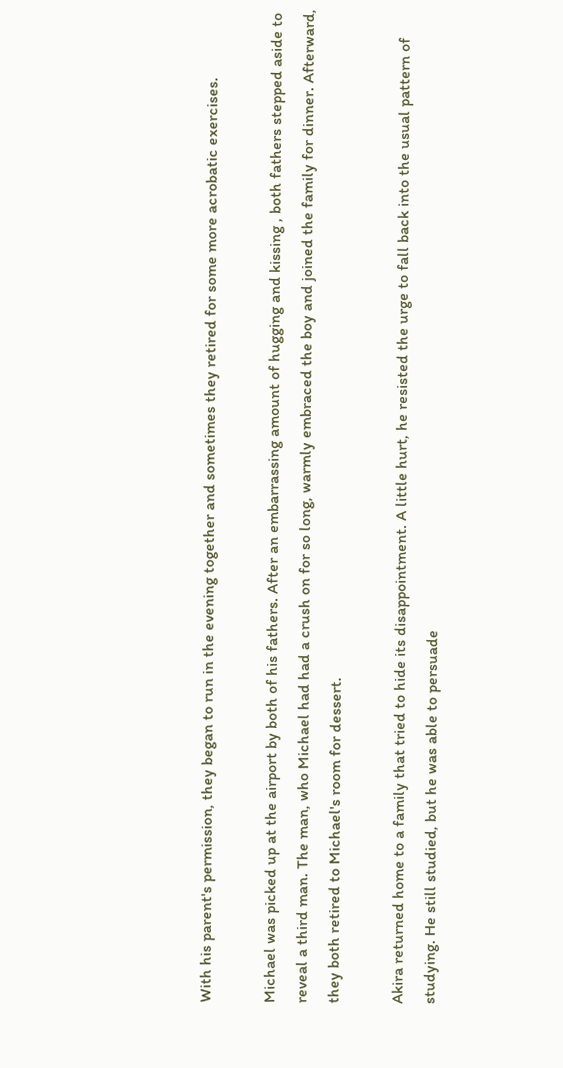With his parent's permission, they began to run in the evening together and sometimes they retired for some more acrobatic exercises.

Michael was picked up at the airport by both of his fathers. After an embarrassing amount of hugging and kissing , both fathers stepped aside to reveal a third man. The man, who Michael had had a crush on for so long, warmly embraced the boy and joined the family for dinner. Afterward, they both retired to Michael's room for dessert.

Akira returned home to a family that tried to hide its disappointment. A little hurt, he resisted the urge to fall back into the usual pattern of studying. He still studied, but he was able to persuade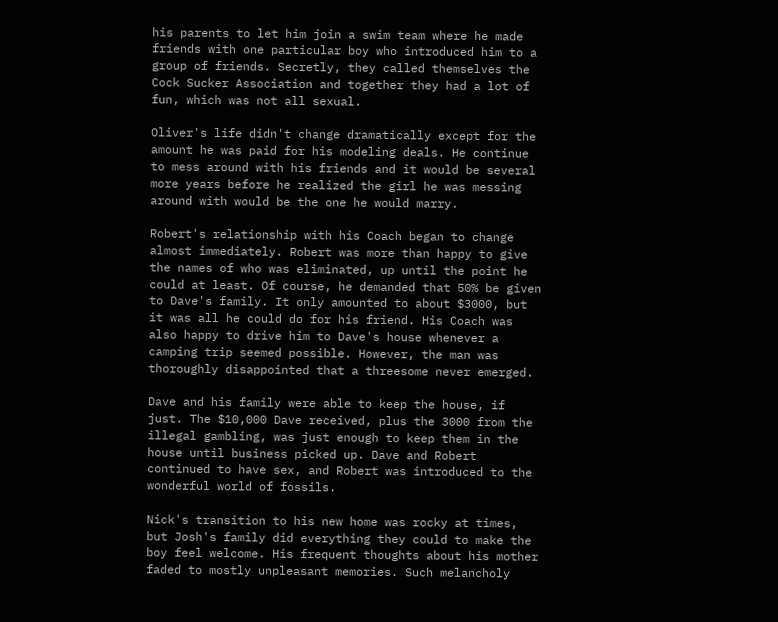his parents to let him join a swim team where he made friends with one particular boy who introduced him to a group of friends. Secretly, they called themselves the Cock Sucker Association and together they had a lot of fun, which was not all sexual.

Oliver's life didn't change dramatically except for the amount he was paid for his modeling deals. He continue to mess around with his friends and it would be several more years before he realized the girl he was messing around with would be the one he would marry.

Robert's relationship with his Coach began to change almost immediately. Robert was more than happy to give the names of who was eliminated, up until the point he could at least. Of course, he demanded that 50% be given to Dave's family. It only amounted to about $3000, but it was all he could do for his friend. His Coach was also happy to drive him to Dave's house whenever a camping trip seemed possible. However, the man was thoroughly disappointed that a threesome never emerged.

Dave and his family were able to keep the house, if just. The $10,000 Dave received, plus the 3000 from the illegal gambling, was just enough to keep them in the house until business picked up. Dave and Robert continued to have sex, and Robert was introduced to the wonderful world of fossils.

Nick's transition to his new home was rocky at times, but Josh's family did everything they could to make the boy feel welcome. His frequent thoughts about his mother faded to mostly unpleasant memories. Such melancholy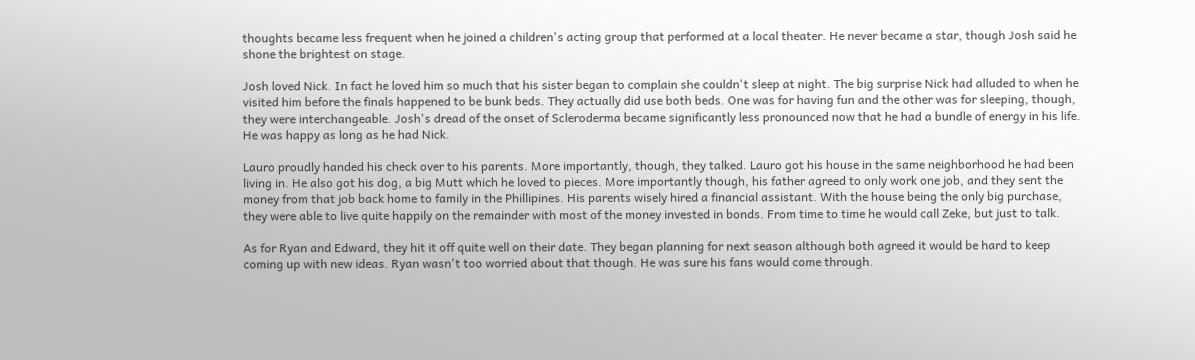thoughts became less frequent when he joined a children's acting group that performed at a local theater. He never became a star, though Josh said he shone the brightest on stage.

Josh loved Nick. In fact he loved him so much that his sister began to complain she couldn't sleep at night. The big surprise Nick had alluded to when he visited him before the finals happened to be bunk beds. They actually did use both beds. One was for having fun and the other was for sleeping, though, they were interchangeable. Josh's dread of the onset of Scleroderma became significantly less pronounced now that he had a bundle of energy in his life. He was happy as long as he had Nick.

Lauro proudly handed his check over to his parents. More importantly, though, they talked. Lauro got his house in the same neighborhood he had been living in. He also got his dog, a big Mutt which he loved to pieces. More importantly though, his father agreed to only work one job, and they sent the money from that job back home to family in the Phillipines. His parents wisely hired a financial assistant. With the house being the only big purchase, they were able to live quite happily on the remainder with most of the money invested in bonds. From time to time he would call Zeke, but just to talk.

As for Ryan and Edward, they hit it off quite well on their date. They began planning for next season although both agreed it would be hard to keep coming up with new ideas. Ryan wasn't too worried about that though. He was sure his fans would come through.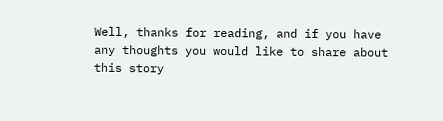Well, thanks for reading, and if you have any thoughts you would like to share about this story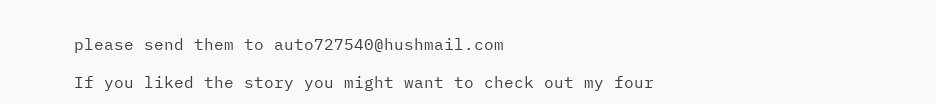please send them to auto727540@hushmail.com

If you liked the story you might want to check out my four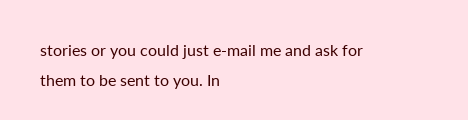stories or you could just e-mail me and ask for them to be sent to you. In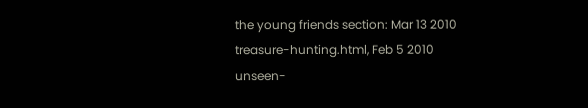the young friends section: Mar 13 2010 treasure-hunting.html, Feb 5 2010 unseen-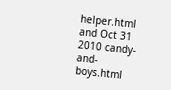helper.html and Oct 31 2010 candy-and-boys.html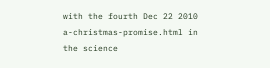with the fourth Dec 22 2010 a-christmas-promise.html in the science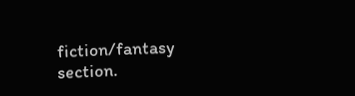fiction/fantasy section.